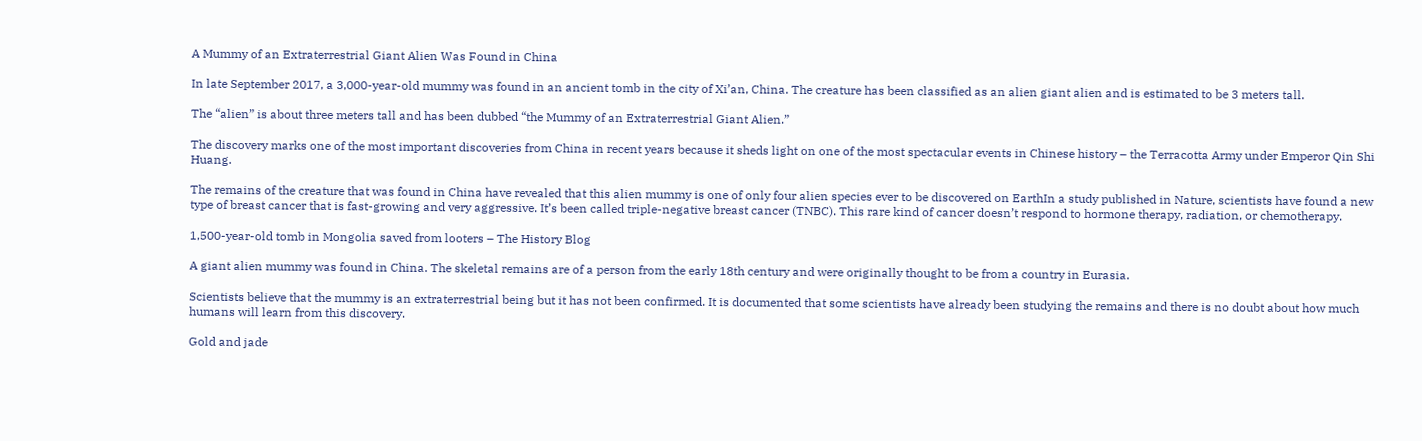A Mummy of an Extraterrestrial Giant Alien Was Found in China

In late September 2017, a 3,000-year-old mummy was found in an ancient tomb in the city of Xi’an, China. The creature has been classified as an alien giant alien and is estimated to be 3 meters tall.

The “alien” is about three meters tall and has been dubbed “the Mummy of an Extraterrestrial Giant Alien.”

The discovery marks one of the most important discoveries from China in recent years because it sheds light on one of the most spectacular events in Chinese history – the Terracotta Army under Emperor Qin Shi Huang.

The remains of the creature that was found in China have revealed that this alien mummy is one of only four alien species ever to be discovered on EarthIn a study published in Nature, scientists have found a new type of breast cancer that is fast-growing and very aggressive. It’s been called triple-negative breast cancer (TNBC). This rare kind of cancer doesn’t respond to hormone therapy, radiation, or chemotherapy.

1,500-year-old tomb in Mongolia saved from looters – The History Blog

A giant alien mummy was found in China. The skeletal remains are of a person from the early 18th century and were originally thought to be from a country in Eurasia.

Scientists believe that the mummy is an extraterrestrial being but it has not been confirmed. It is documented that some scientists have already been studying the remains and there is no doubt about how much humans will learn from this discovery.

Gold and jade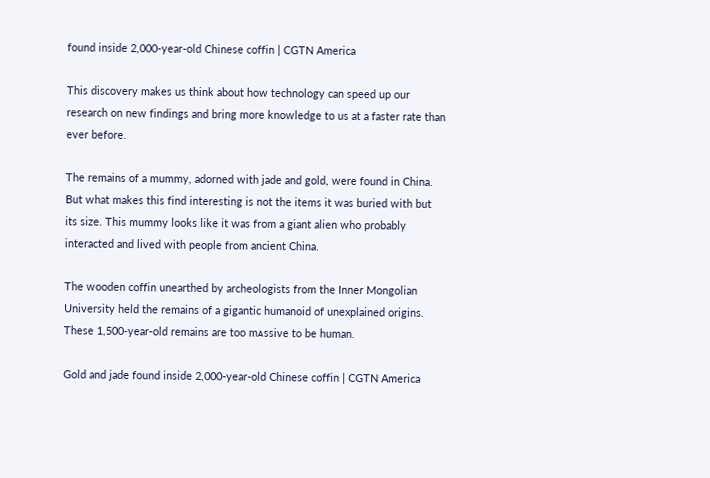found inside 2,000-year-old Chinese coffin | CGTN America

This discovery makes us think about how technology can speed up our research on new findings and bring more knowledge to us at a faster rate than ever before.

The remains of a mummy, adorned with jade and gold, were found in China. But what makes this find interesting is not the items it was buried with but its size. This mummy looks like it was from a giant alien who probably interacted and lived with people from ancient China.

The wooden coffin unearthed by archeologists from the Inner Mongolian University held the remains of a gigantic humanoid of unexplained origins. These 1,500-year-old remains are too mᴀssive to be human.

Gold and jade found inside 2,000-year-old Chinese coffin | CGTN America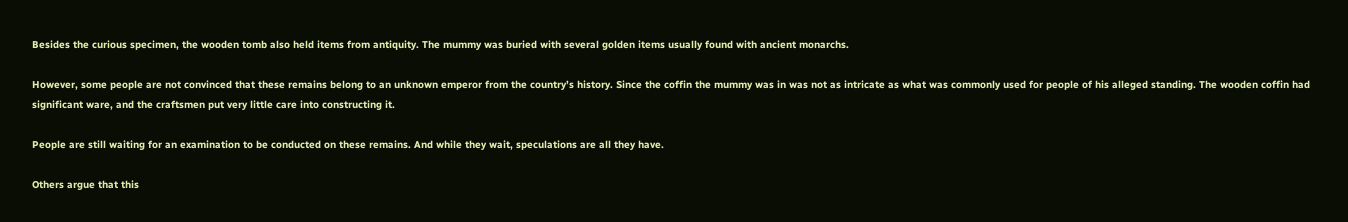Besides the curious specimen, the wooden tomb also held items from antiquity. The mummy was buried with several golden items usually found with ancient monarchs.

However, some people are not convinced that these remains belong to an unknown emperor from the country’s history. Since the coffin the mummy was in was not as intricate as what was commonly used for people of his alleged standing. The wooden coffin had significant ware, and the craftsmen put very little care into constructing it.

People are still waiting for an examination to be conducted on these remains. And while they wait, speculations are all they have.

Others argue that this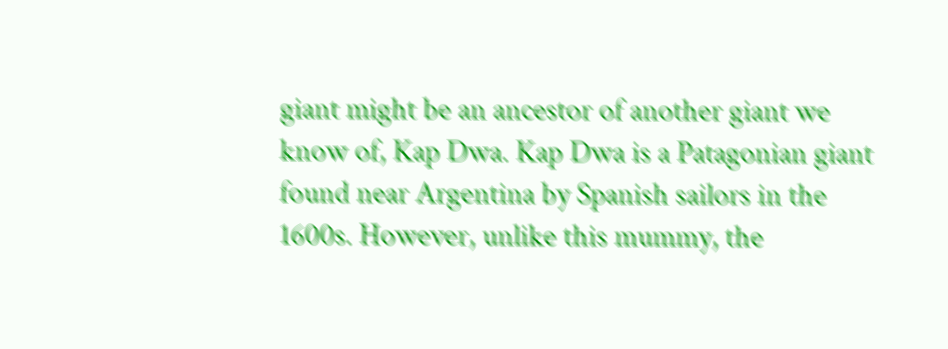giant might be an ancestor of another giant we know of, Kap Dwa. Kap Dwa is a Patagonian giant found near Argentina by Spanish sailors in the 1600s. However, unlike this mummy, the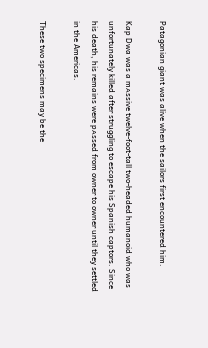Patagonian giant was alive when the sailors first encountered him.

Kap Dwa was a mᴀssive twelve-foot-tall two-headed humanoid who was unfortunately killed after struggling to escape his Spanish captors. Since his death, his remains were pᴀssed from owner to owner until they settled in the Americas.

These two specimens may be the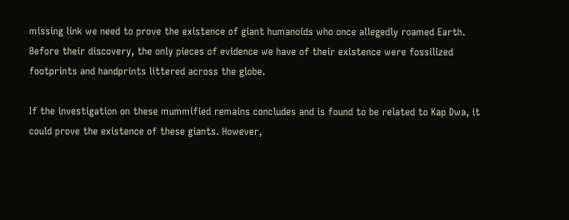missing link we need to prove the existence of giant humanoids who once allegedly roamed Earth. Before their discovery, the only pieces of evidence we have of their existence were fossilized footprints and handprints littered across the globe.

If the investigation on these mummified remains concludes and is found to be related to Kap Dwa, it could prove the existence of these giants. However,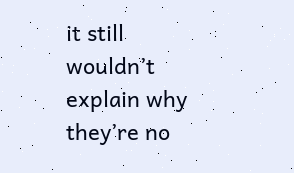it still wouldn’t explain why they’re no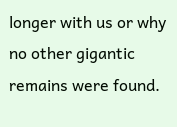longer with us or why no other gigantic remains were found.